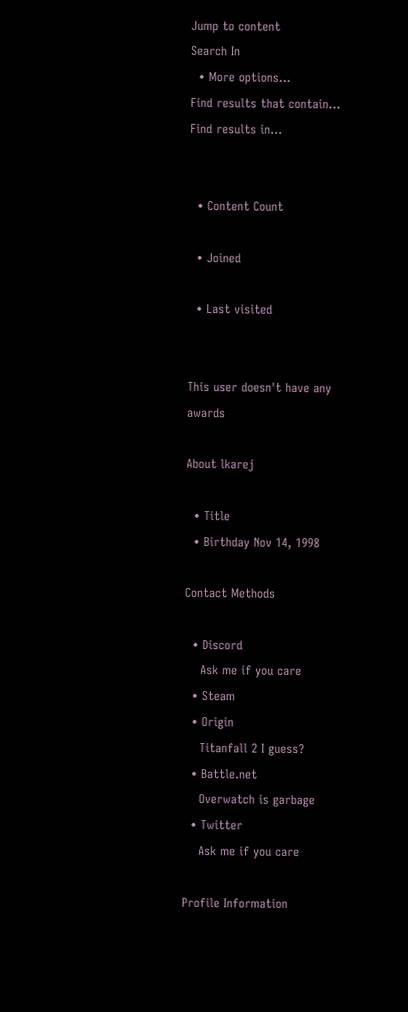Jump to content
Search In
  • More options...
Find results that contain...
Find results in...


  • Content Count

  • Joined

  • Last visited


This user doesn't have any awards

About lkarej

  • Title
  • Birthday Nov 14, 1998

Contact Methods

  • Discord
    Ask me if you care
  • Steam
  • Origin
    Titanfall 2 I guess?
  • Battle.net
    Overwatch is garbage
  • Twitter
    Ask me if you care

Profile Information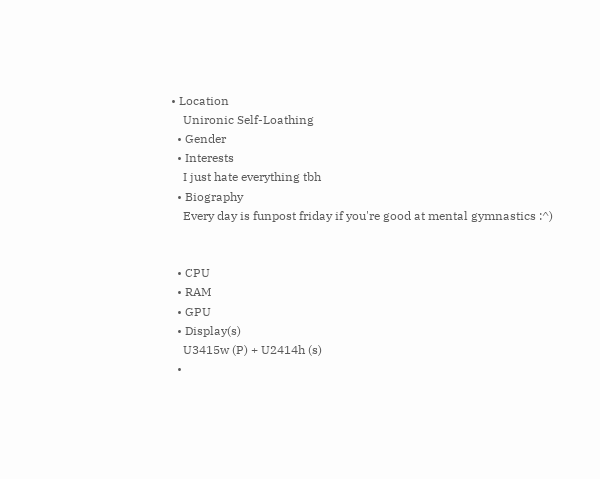• Location
    Unironic Self-Loathing
  • Gender
  • Interests
    I just hate everything tbh
  • Biography
    Every day is funpost friday if you're good at mental gymnastics :^)


  • CPU
  • RAM
  • GPU
  • Display(s)
    U3415w (P) + U2414h (s)
  •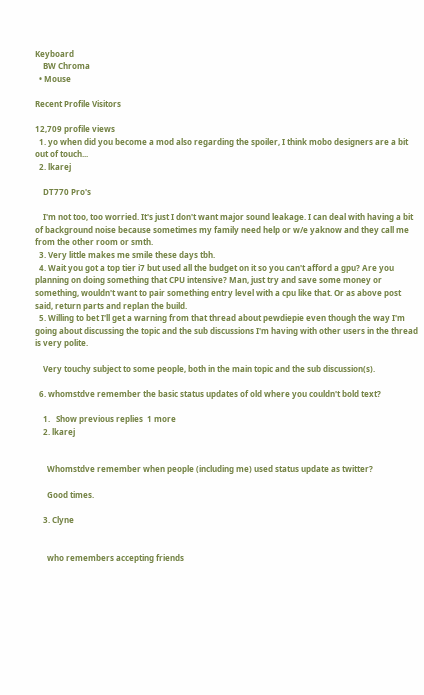Keyboard
    BW Chroma
  • Mouse

Recent Profile Visitors

12,709 profile views
  1. yo when did you become a mod also regarding the spoiler, I think mobo designers are a bit out of touch...
  2. lkarej

    DT770 Pro's

    I'm not too, too worried. It's just I don't want major sound leakage. I can deal with having a bit of background noise because sometimes my family need help or w/e yaknow and they call me from the other room or smth.
  3. Very little makes me smile these days tbh.
  4. Wait you got a top tier i7 but used all the budget on it so you can't afford a gpu? Are you planning on doing something that CPU intensive? Man, just try and save some money or something, wouldn't want to pair something entry level with a cpu like that. Or as above post said, return parts and replan the build.
  5. Willing to bet I'll get a warning from that thread about pewdiepie even though the way I'm going about discussing the topic and the sub discussions I'm having with other users in the thread is very polite.

    Very touchy subject to some people, both in the main topic and the sub discussion(s).

  6. whomstdve remember the basic status updates of old where you couldn't bold text?

    1.   Show previous replies  1 more
    2. lkarej


      Whomstdve remember when people (including me) used status update as twitter?

      Good times.

    3. Clyne


      who remembers accepting friends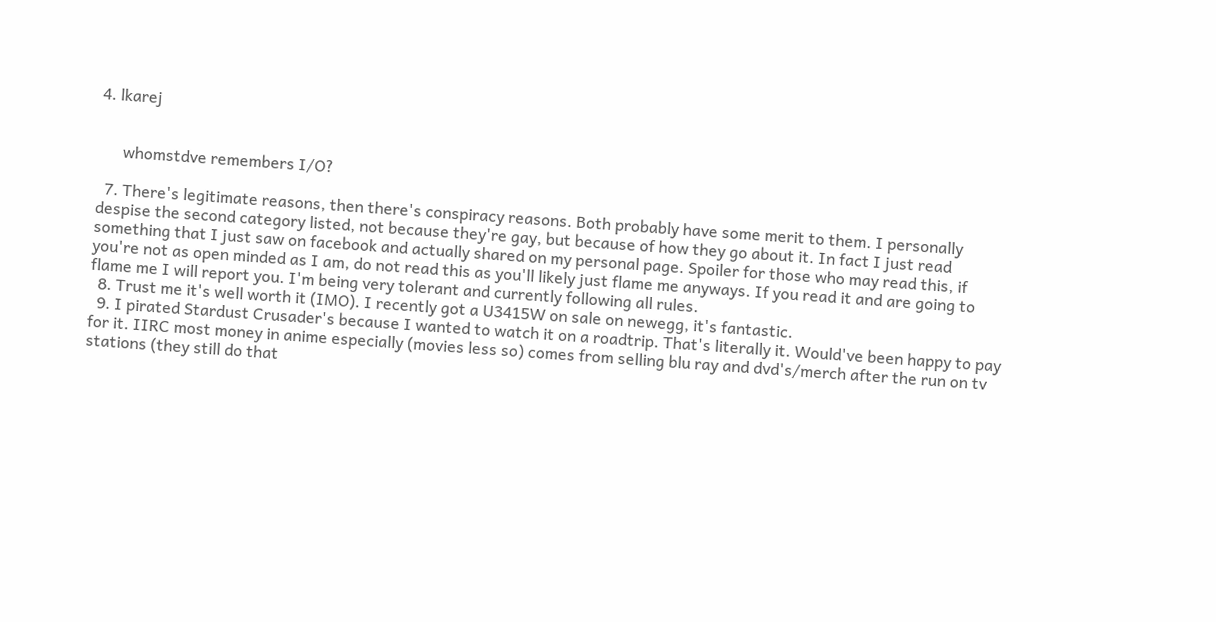4. lkarej


      whomstdve remembers I/O?

  7. There's legitimate reasons, then there's conspiracy reasons. Both probably have some merit to them. I personally despise the second category listed, not because they're gay, but because of how they go about it. In fact I just read something that I just saw on facebook and actually shared on my personal page. Spoiler for those who may read this, if you're not as open minded as I am, do not read this as you'll likely just flame me anyways. If you read it and are going to flame me I will report you. I'm being very tolerant and currently following all rules.
  8. Trust me it's well worth it (IMO). I recently got a U3415W on sale on newegg, it's fantastic.
  9. I pirated Stardust Crusader's because I wanted to watch it on a roadtrip. That's literally it. Would've been happy to pay for it. IIRC most money in anime especially (movies less so) comes from selling blu ray and dvd's/merch after the run on tv stations (they still do that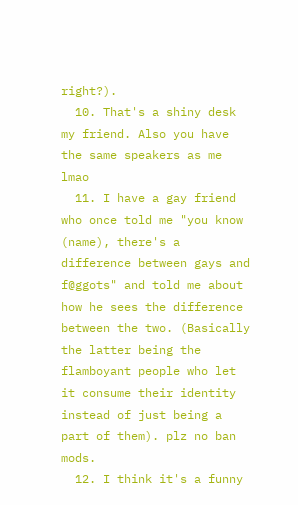right?).
  10. That's a shiny desk my friend. Also you have the same speakers as me lmao
  11. I have a gay friend who once told me "you know (name), there's a difference between gays and f@ggots" and told me about how he sees the difference between the two. (Basically the latter being the flamboyant people who let it consume their identity instead of just being a part of them). plz no ban mods.
  12. I think it's a funny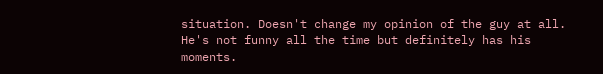situation. Doesn't change my opinion of the guy at all. He's not funny all the time but definitely has his moments.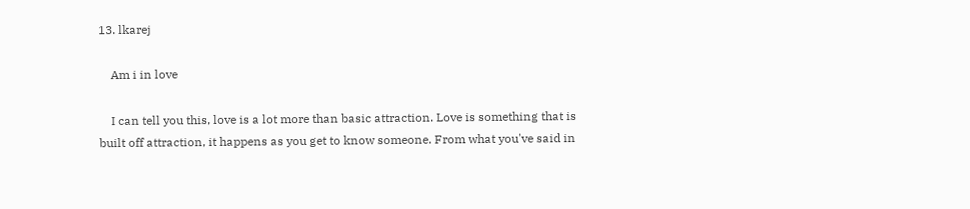13. lkarej

    Am i in love

    I can tell you this, love is a lot more than basic attraction. Love is something that is built off attraction, it happens as you get to know someone. From what you've said in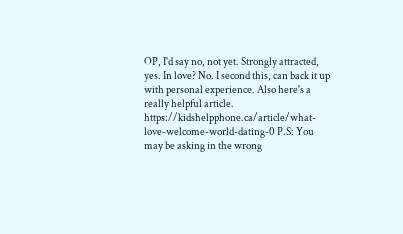OP, I'd say no, not yet. Strongly attracted, yes. In love? No. I second this, can back it up with personal experience. Also here's a really helpful article. https://kidshelpphone.ca/article/what-love-welcome-world-dating-0 P.S: You may be asking in the wrong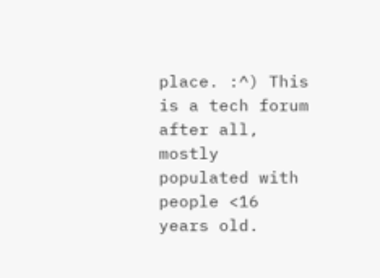place. :^) This is a tech forum after all, mostly populated with people <16 years old.